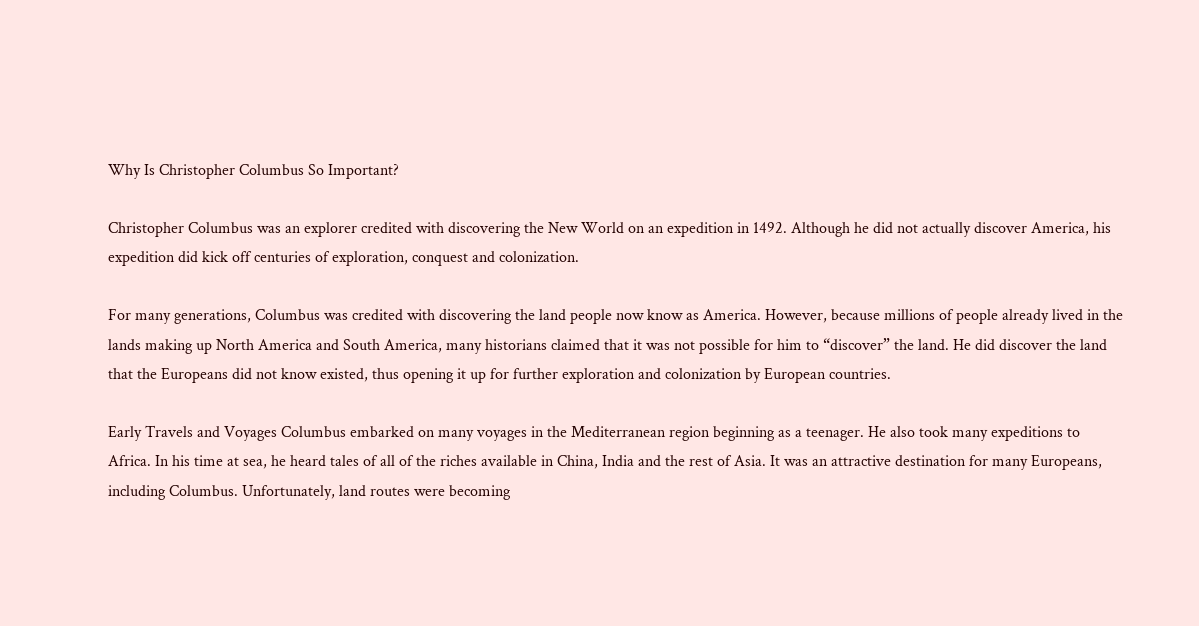Why Is Christopher Columbus So Important?

Christopher Columbus was an explorer credited with discovering the New World on an expedition in 1492. Although he did not actually discover America, his expedition did kick off centuries of exploration, conquest and colonization.

For many generations, Columbus was credited with discovering the land people now know as America. However, because millions of people already lived in the lands making up North America and South America, many historians claimed that it was not possible for him to “discover” the land. He did discover the land that the Europeans did not know existed, thus opening it up for further exploration and colonization by European countries.

Early Travels and Voyages Columbus embarked on many voyages in the Mediterranean region beginning as a teenager. He also took many expeditions to Africa. In his time at sea, he heard tales of all of the riches available in China, India and the rest of Asia. It was an attractive destination for many Europeans, including Columbus. Unfortunately, land routes were becoming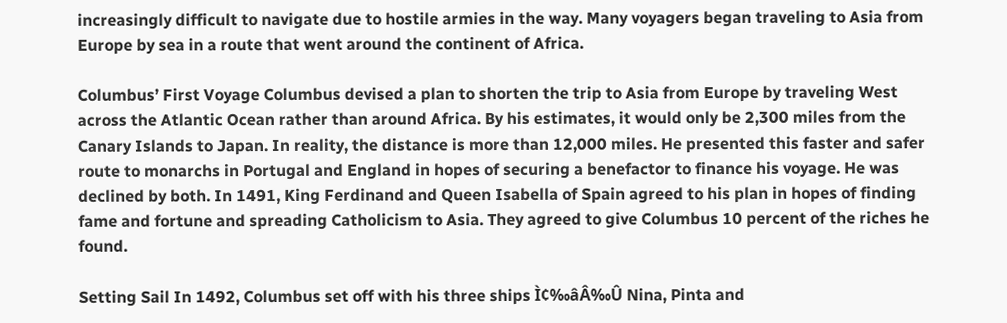increasingly difficult to navigate due to hostile armies in the way. Many voyagers began traveling to Asia from Europe by sea in a route that went around the continent of Africa.

Columbus’ First Voyage Columbus devised a plan to shorten the trip to Asia from Europe by traveling West across the Atlantic Ocean rather than around Africa. By his estimates, it would only be 2,300 miles from the Canary Islands to Japan. In reality, the distance is more than 12,000 miles. He presented this faster and safer route to monarchs in Portugal and England in hopes of securing a benefactor to finance his voyage. He was declined by both. In 1491, King Ferdinand and Queen Isabella of Spain agreed to his plan in hopes of finding fame and fortune and spreading Catholicism to Asia. They agreed to give Columbus 10 percent of the riches he found.

Setting Sail In 1492, Columbus set off with his three ships Ì¢‰âÂ‰Û Nina, Pinta and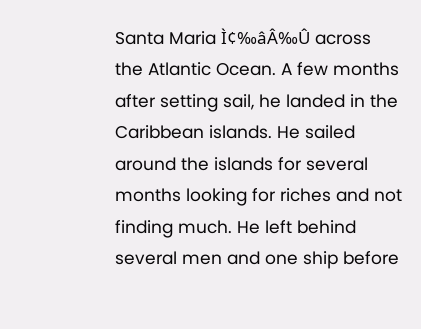Santa Maria Ì¢‰âÂ‰Û across the Atlantic Ocean. A few months after setting sail, he landed in the Caribbean islands. He sailed around the islands for several months looking for riches and not finding much. He left behind several men and one ship before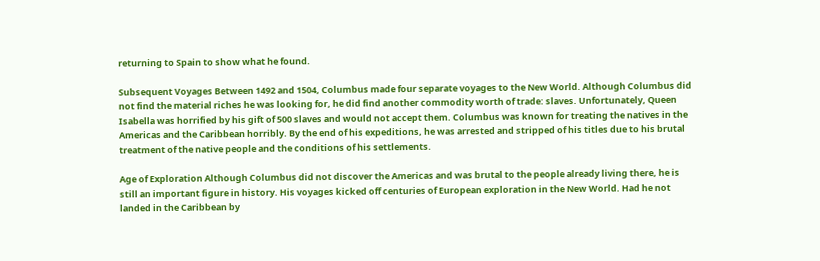returning to Spain to show what he found.

Subsequent Voyages Between 1492 and 1504, Columbus made four separate voyages to the New World. Although Columbus did not find the material riches he was looking for, he did find another commodity worth of trade: slaves. Unfortunately, Queen Isabella was horrified by his gift of 500 slaves and would not accept them. Columbus was known for treating the natives in the Americas and the Caribbean horribly. By the end of his expeditions, he was arrested and stripped of his titles due to his brutal treatment of the native people and the conditions of his settlements.

Age of Exploration Although Columbus did not discover the Americas and was brutal to the people already living there, he is still an important figure in history. His voyages kicked off centuries of European exploration in the New World. Had he not landed in the Caribbean by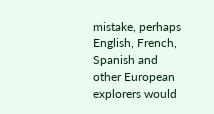mistake, perhaps English, French, Spanish and other European explorers would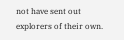not have sent out explorers of their own.